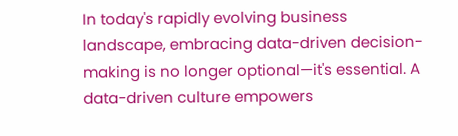In today's rapidly evolving business landscape, embracing data-driven decision-making is no longer optional—it's essential. A data-driven culture empowers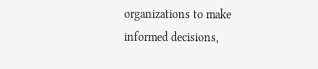organizations to make informed decisions,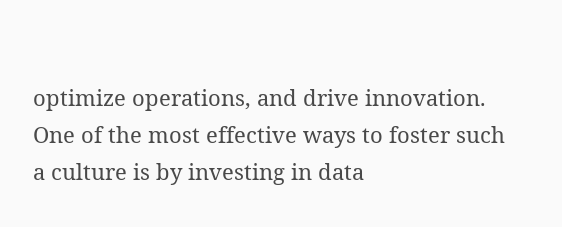optimize operations, and drive innovation. One of the most effective ways to foster such a culture is by investing in data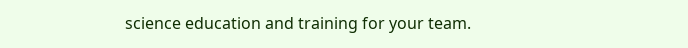science education and training for your team.